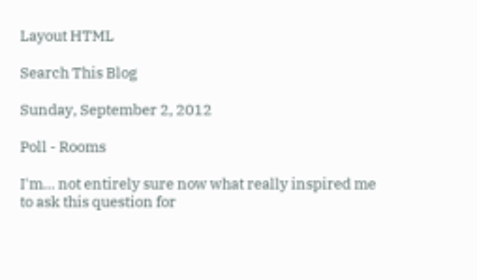Layout HTML

Search This Blog

Sunday, September 2, 2012

Poll - Rooms

I'm... not entirely sure now what really inspired me to ask this question for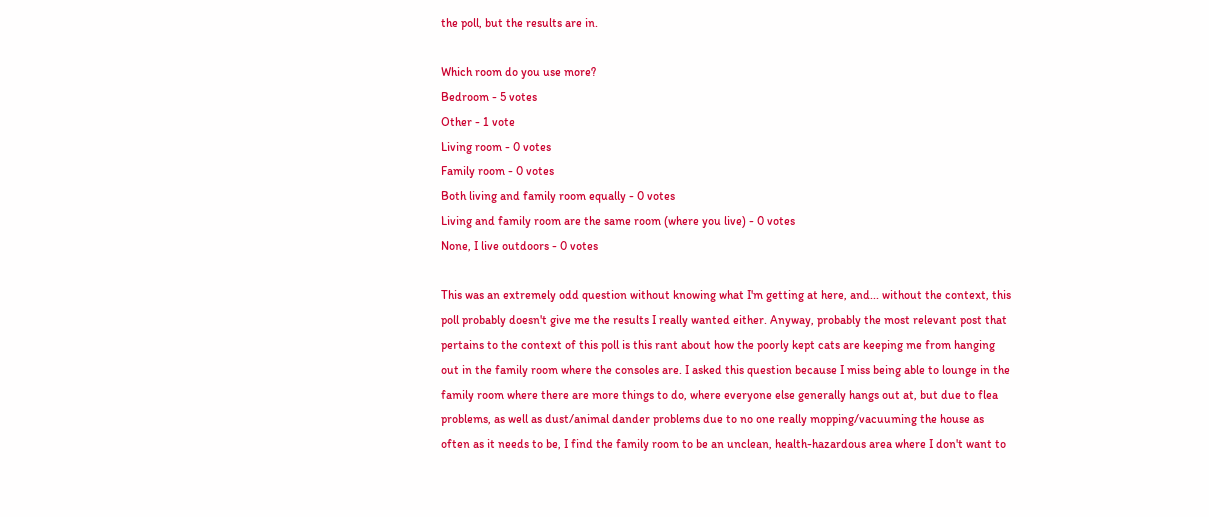the poll, but the results are in.

Which room do you use more?
Bedroom - 5 votes
Other - 1 vote
Living room - 0 votes
Family room - 0 votes
Both living and family room equally - 0 votes
Living and family room are the same room (where you live) - 0 votes
None, I live outdoors - 0 votes

This was an extremely odd question without knowing what I'm getting at here, and... without the context, this poll probably doesn't give me the results I really wanted either. Anyway, probably the most relevant post that pertains to the context of this poll is this rant about how the poorly kept cats are keeping me from hanging out in the family room where the consoles are. I asked this question because I miss being able to lounge in the family room where there are more things to do, where everyone else generally hangs out at, but due to flea problems, as well as dust/animal dander problems due to no one really mopping/vacuuming the house as often as it needs to be, I find the family room to be an unclean, health-hazardous area where I don't want to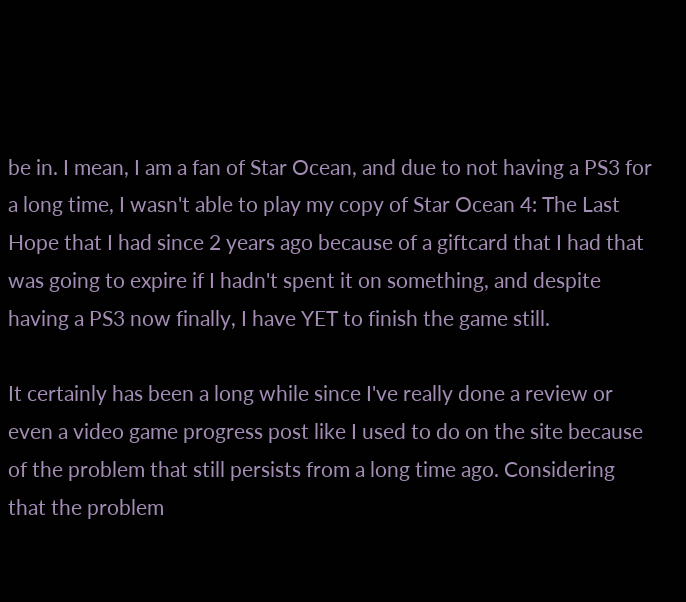be in. I mean, I am a fan of Star Ocean, and due to not having a PS3 for a long time, I wasn't able to play my copy of Star Ocean 4: The Last Hope that I had since 2 years ago because of a giftcard that I had that was going to expire if I hadn't spent it on something, and despite having a PS3 now finally, I have YET to finish the game still.

It certainly has been a long while since I've really done a review or even a video game progress post like I used to do on the site because of the problem that still persists from a long time ago. Considering that the problem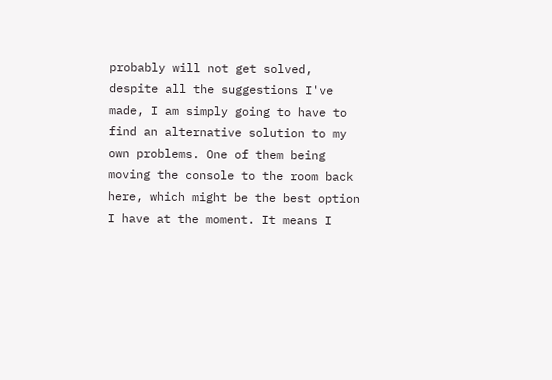probably will not get solved, despite all the suggestions I've made, I am simply going to have to find an alternative solution to my own problems. One of them being moving the console to the room back here, which might be the best option I have at the moment. It means I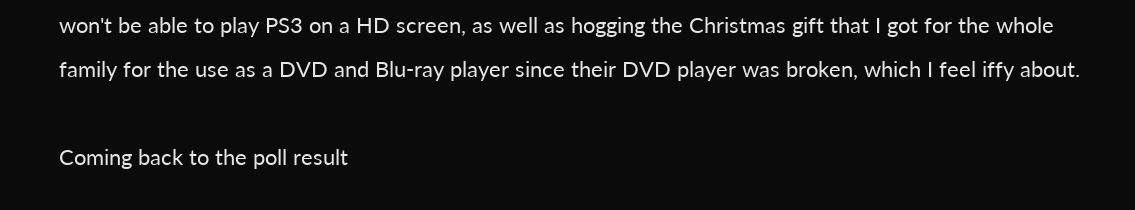won't be able to play PS3 on a HD screen, as well as hogging the Christmas gift that I got for the whole family for the use as a DVD and Blu-ray player since their DVD player was broken, which I feel iffy about.

Coming back to the poll result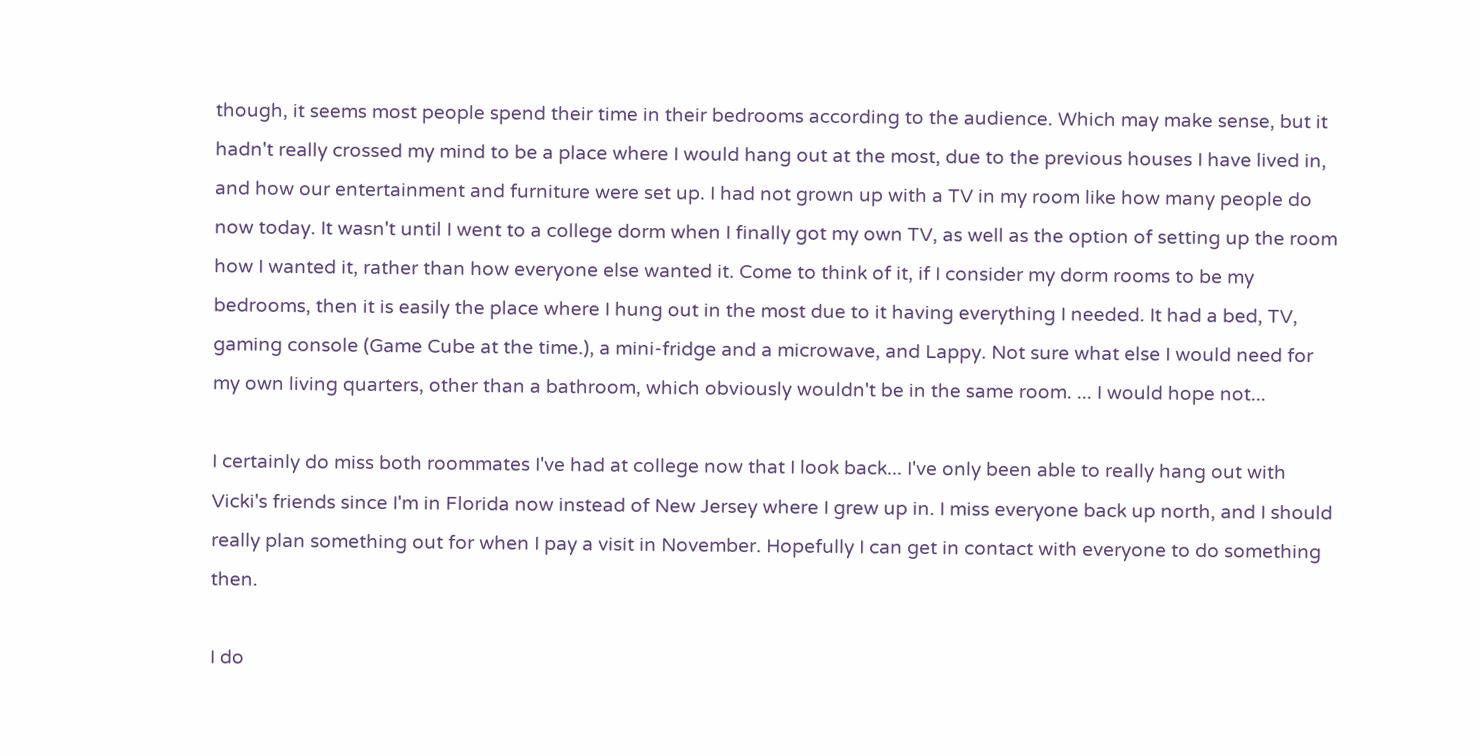though, it seems most people spend their time in their bedrooms according to the audience. Which may make sense, but it hadn't really crossed my mind to be a place where I would hang out at the most, due to the previous houses I have lived in, and how our entertainment and furniture were set up. I had not grown up with a TV in my room like how many people do now today. It wasn't until I went to a college dorm when I finally got my own TV, as well as the option of setting up the room how I wanted it, rather than how everyone else wanted it. Come to think of it, if I consider my dorm rooms to be my bedrooms, then it is easily the place where I hung out in the most due to it having everything I needed. It had a bed, TV, gaming console (Game Cube at the time.), a mini-fridge and a microwave, and Lappy. Not sure what else I would need for my own living quarters, other than a bathroom, which obviously wouldn't be in the same room. ... I would hope not...

I certainly do miss both roommates I've had at college now that I look back... I've only been able to really hang out with Vicki's friends since I'm in Florida now instead of New Jersey where I grew up in. I miss everyone back up north, and I should really plan something out for when I pay a visit in November. Hopefully I can get in contact with everyone to do something then.

I do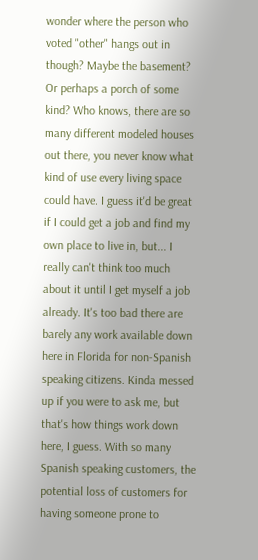wonder where the person who voted "other" hangs out in though? Maybe the basement? Or perhaps a porch of some kind? Who knows, there are so many different modeled houses out there, you never know what kind of use every living space could have. I guess it'd be great if I could get a job and find my own place to live in, but... I really can't think too much about it until I get myself a job already. It's too bad there are barely any work available down here in Florida for non-Spanish speaking citizens. Kinda messed up if you were to ask me, but that's how things work down here, I guess. With so many Spanish speaking customers, the potential loss of customers for having someone prone to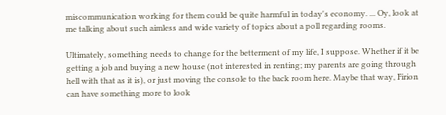miscommunication working for them could be quite harmful in today's economy. ... Oy, look at me talking about such aimless and wide variety of topics about a poll regarding rooms.

Ultimately, something needs to change for the betterment of my life, I suppose. Whether if it be getting a job and buying a new house (not interested in renting; my parents are going through hell with that as it is), or just moving the console to the back room here. Maybe that way, Firion can have something more to look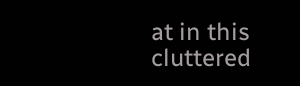at in this cluttered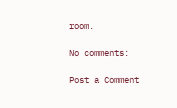room.

No comments:

Post a Comment